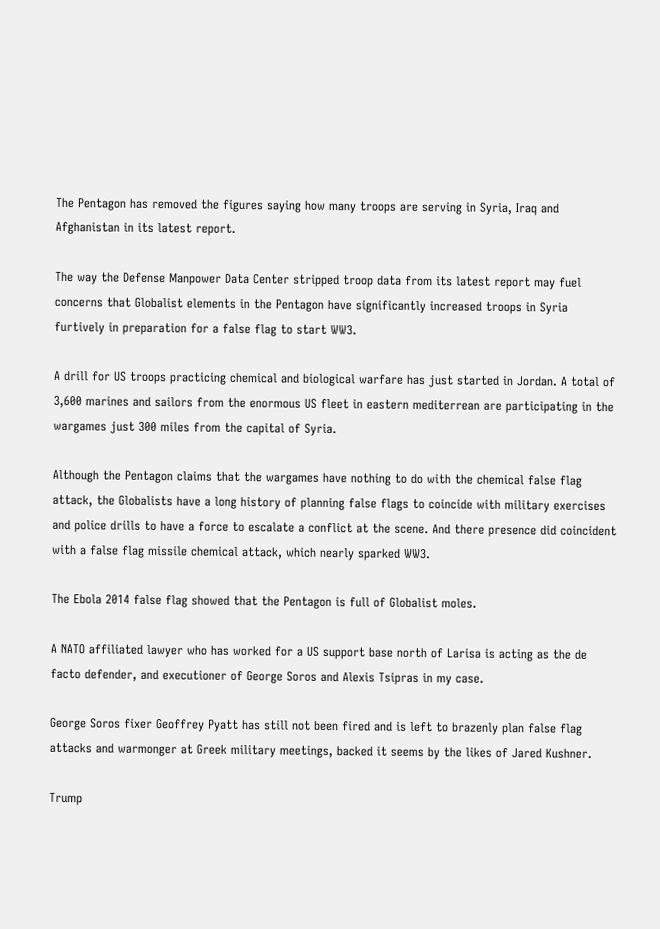The Pentagon has removed the figures saying how many troops are serving in Syria, Iraq and Afghanistan in its latest report.

The way the Defense Manpower Data Center stripped troop data from its latest report may fuel concerns that Globalist elements in the Pentagon have significantly increased troops in Syria furtively in preparation for a false flag to start WW3.

A drill for US troops practicing chemical and biological warfare has just started in Jordan. A total of 3,600 marines and sailors from the enormous US fleet in eastern mediterrean are participating in the wargames just 300 miles from the capital of Syria.

Although the Pentagon claims that the wargames have nothing to do with the chemical false flag attack, the Globalists have a long history of planning false flags to coincide with military exercises and police drills to have a force to escalate a conflict at the scene. And there presence did coincident with a false flag missile chemical attack, which nearly sparked WW3.

The Ebola 2014 false flag showed that the Pentagon is full of Globalist moles.

A NATO affiliated lawyer who has worked for a US support base north of Larisa is acting as the de facto defender, and executioner of George Soros and Alexis Tsipras in my case.

George Soros fixer Geoffrey Pyatt has still not been fired and is left to brazenly plan false flag attacks and warmonger at Greek military meetings, backed it seems by the likes of Jared Kushner.

Trump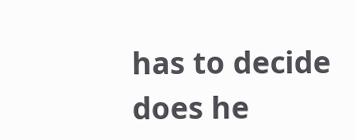has to decide does he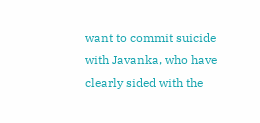want to commit suicide with Javanka, who have clearly sided with the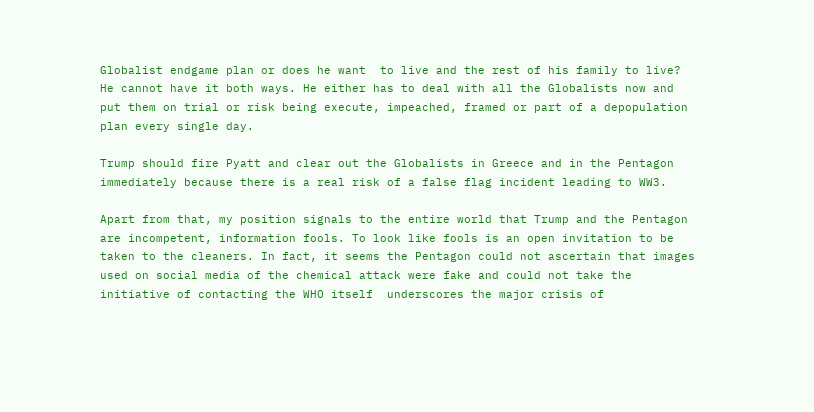Globalist endgame plan or does he want  to live and the rest of his family to live? He cannot have it both ways. He either has to deal with all the Globalists now and put them on trial or risk being execute, impeached, framed or part of a depopulation plan every single day.

Trump should fire Pyatt and clear out the Globalists in Greece and in the Pentagon immediately because there is a real risk of a false flag incident leading to WW3.

Apart from that, my position signals to the entire world that Trump and the Pentagon are incompetent, information fools. To look like fools is an open invitation to be taken to the cleaners. In fact, it seems the Pentagon could not ascertain that images used on social media of the chemical attack were fake and could not take the initiative of contacting the WHO itself  underscores the major crisis of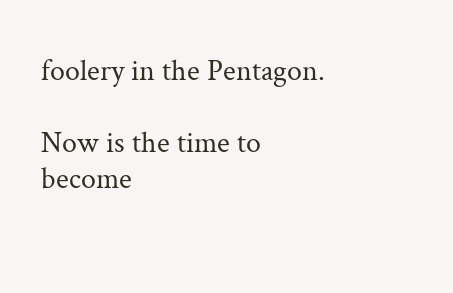foolery in the Pentagon.

Now is the time to become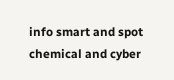info smart and spot chemical and cyber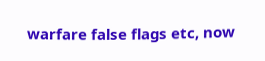warfare false flags etc, now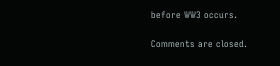before WW3 occurs.

Comments are closed.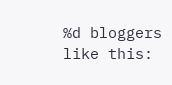%d bloggers like this: